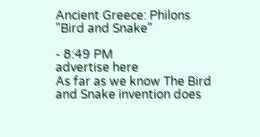Ancient Greece: Philons "Bird and Snake"

- 8:49 PM
advertise here
As far as we know The Bird and Snake invention does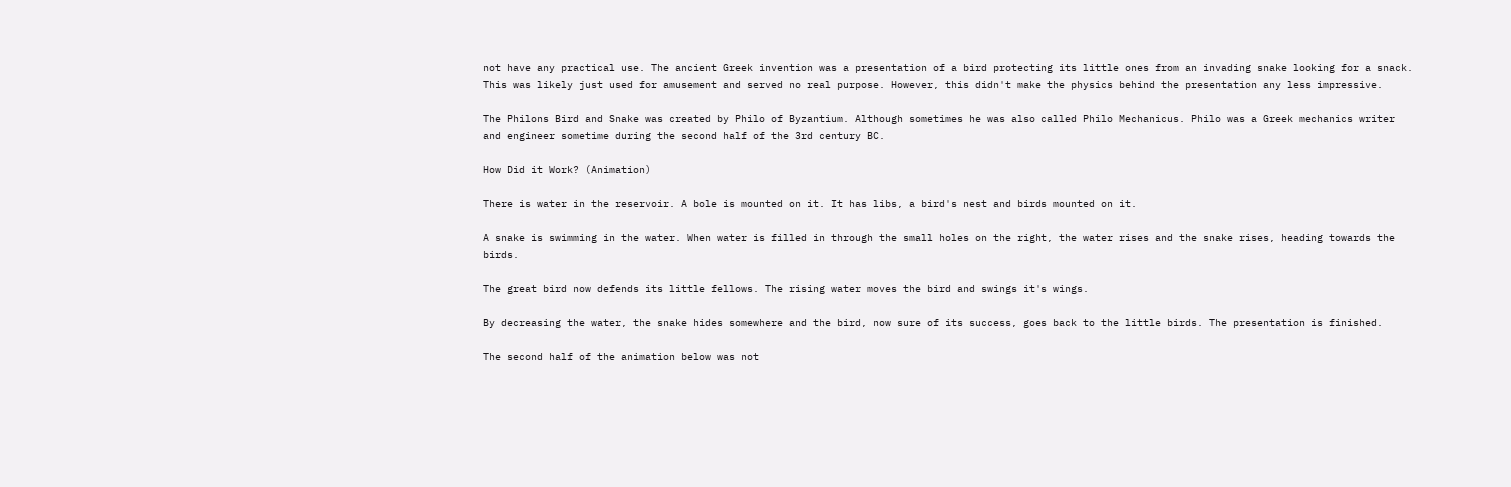not have any practical use. The ancient Greek invention was a presentation of a bird protecting its little ones from an invading snake looking for a snack. This was likely just used for amusement and served no real purpose. However, this didn't make the physics behind the presentation any less impressive.

The Philons Bird and Snake was created by Philo of Byzantium. Although sometimes he was also called Philo Mechanicus. Philo was a Greek mechanics writer and engineer sometime during the second half of the 3rd century BC.

How Did it Work? (Animation)

There is water in the reservoir. A bole is mounted on it. It has libs, a bird's nest and birds mounted on it.

A snake is swimming in the water. When water is filled in through the small holes on the right, the water rises and the snake rises, heading towards the birds.

The great bird now defends its little fellows. The rising water moves the bird and swings it's wings.

By decreasing the water, the snake hides somewhere and the bird, now sure of its success, goes back to the little birds. The presentation is finished.

The second half of the animation below was not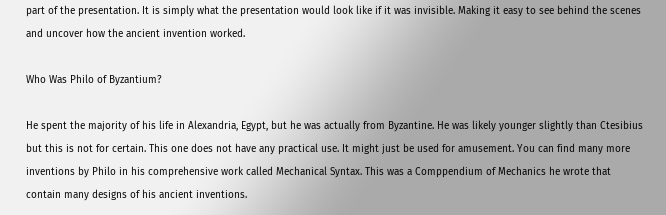part of the presentation. It is simply what the presentation would look like if it was invisible. Making it easy to see behind the scenes and uncover how the ancient invention worked.

Who Was Philo of Byzantium?

He spent the majority of his life in Alexandria, Egypt, but he was actually from Byzantine. He was likely younger slightly than Ctesibius but this is not for certain. This one does not have any practical use. It might just be used for amusement. You can find many more inventions by Philo in his comprehensive work called Mechanical Syntax. This was a Comppendium of Mechanics he wrote that contain many designs of his ancient inventions.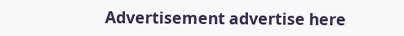Advertisement advertise here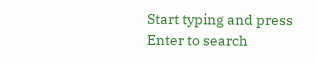Start typing and press Enter to search